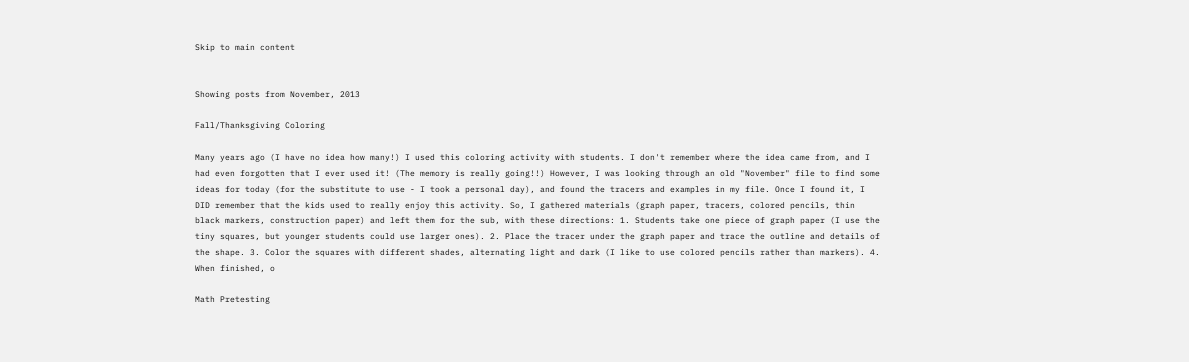Skip to main content


Showing posts from November, 2013

Fall/Thanksgiving Coloring

Many years ago (I have no idea how many!) I used this coloring activity with students. I don't remember where the idea came from, and I had even forgotten that I ever used it! (The memory is really going!!) However, I was looking through an old "November" file to find some ideas for today (for the substitute to use - I took a personal day), and found the tracers and examples in my file. Once I found it, I DID remember that the kids used to really enjoy this activity. So, I gathered materials (graph paper, tracers, colored pencils, thin black markers, construction paper) and left them for the sub, with these directions: 1. Students take one piece of graph paper (I use the tiny squares, but younger students could use larger ones). 2. Place the tracer under the graph paper and trace the outline and details of the shape. 3. Color the squares with different shades, alternating light and dark (I like to use colored pencils rather than markers). 4. When finished, o

Math Pretesting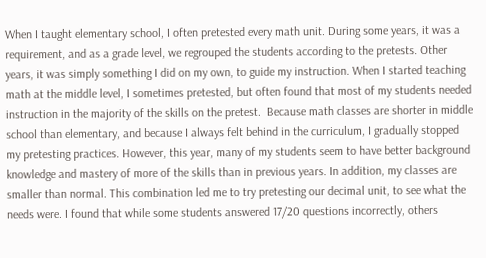When I taught elementary school, I often pretested every math unit. During some years, it was a requirement, and as a grade level, we regrouped the students according to the pretests. Other years, it was simply something I did on my own, to guide my instruction. When I started teaching math at the middle level, I sometimes pretested, but often found that most of my students needed instruction in the majority of the skills on the pretest.  Because math classes are shorter in middle school than elementary, and because I always felt behind in the curriculum, I gradually stopped my pretesting practices. However, this year, many of my students seem to have better background knowledge and mastery of more of the skills than in previous years. In addition, my classes are smaller than normal. This combination led me to try pretesting our decimal unit, to see what the needs were. I found that while some students answered 17/20 questions incorrectly, others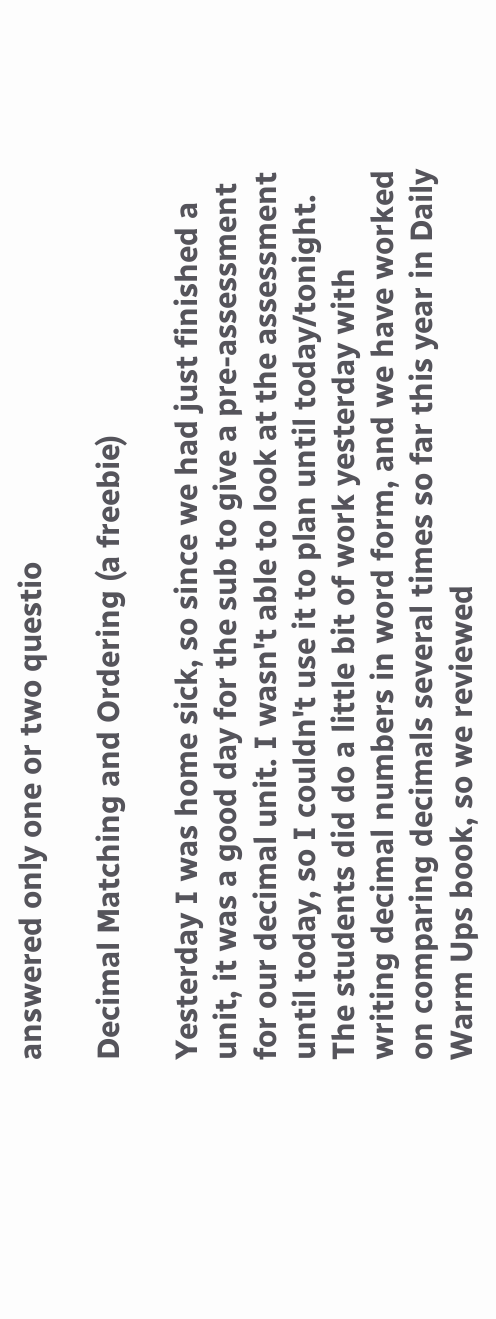answered only one or two questio

Decimal Matching and Ordering (a freebie)

Yesterday I was home sick, so since we had just finished a unit, it was a good day for the sub to give a pre-assessment for our decimal unit. I wasn't able to look at the assessment until today, so I couldn't use it to plan until today/tonight. The students did do a little bit of work yesterday with writing decimal numbers in word form, and we have worked on comparing decimals several times so far this year in Daily Warm Ups book, so we reviewed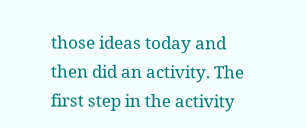those ideas today and then did an activity. The first step in the activity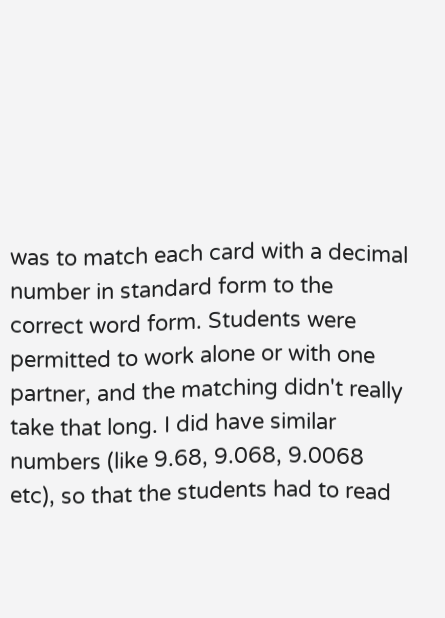was to match each card with a decimal number in standard form to the correct word form. Students were permitted to work alone or with one partner, and the matching didn't really take that long. I did have similar numbers (like 9.68, 9.068, 9.0068 etc), so that the students had to read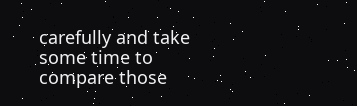carefully and take some time to compare those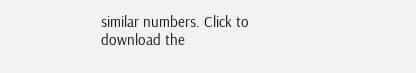similar numbers. Click to download the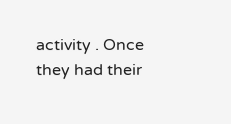activity . Once they had their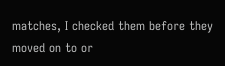matches, I checked them before they moved on to or